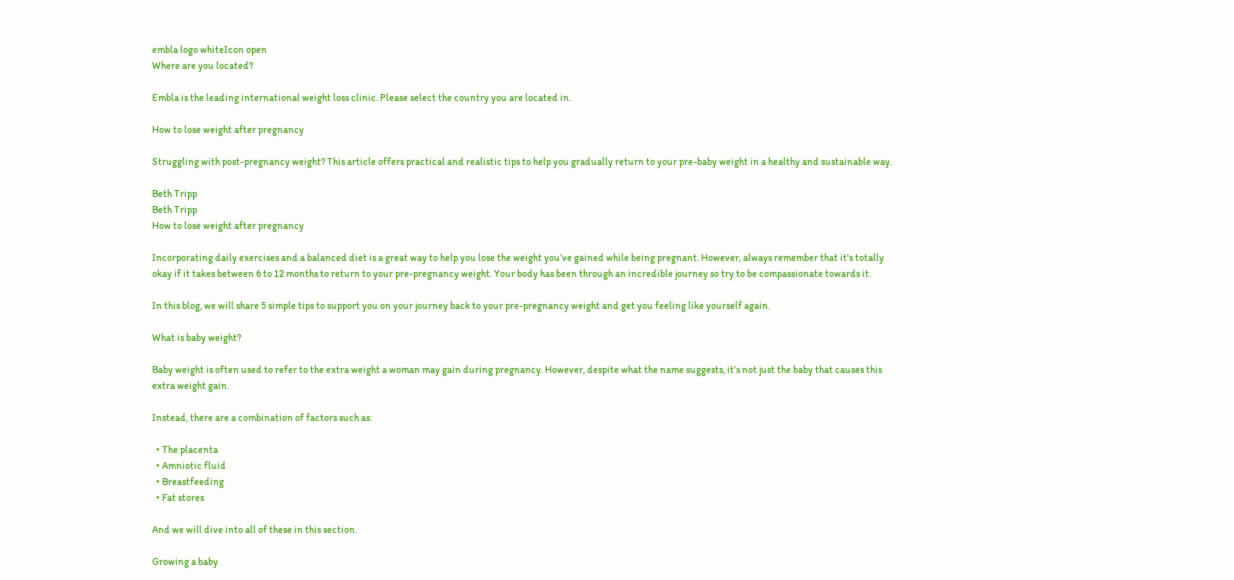embla logo whiteIcon open
Where are you located?

Embla is the leading international weight loss clinic. Please select the country you are located in.

How to lose weight after pregnancy

Struggling with post-pregnancy weight? This article offers practical and realistic tips to help you gradually return to your pre-baby weight in a healthy and sustainable way.

Beth Tripp
Beth Tripp
How to lose weight after pregnancy

Incorporating daily exercises and a balanced diet is a great way to help you lose the weight you’ve gained while being pregnant. However, always remember that it's totally okay if it takes between 6 to 12 months to return to your pre-pregnancy weight. Your body has been through an incredible journey so try to be compassionate towards it.

In this blog, we will share 5 simple tips to support you on your journey back to your pre-pregnancy weight and get you feeling like yourself again.

What is baby weight?

Baby weight is often used to refer to the extra weight a woman may gain during pregnancy. However, despite what the name suggests, it’s not just the baby that causes this extra weight gain.

Instead, there are a combination of factors such as:

  • The placenta
  • Amniotic fluid
  • Breastfeeding
  • Fat stores

And we will dive into all of these in this section.

Growing a baby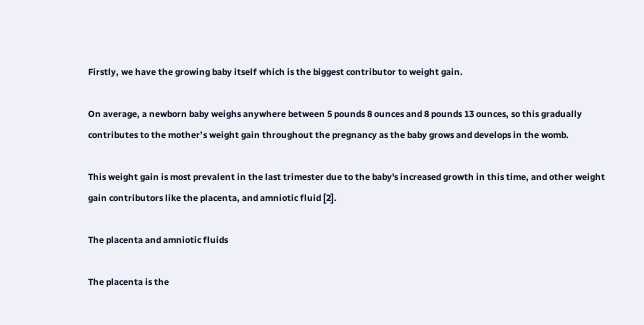Firstly, we have the growing baby itself which is the biggest contributor to weight gain.

On average, a newborn baby weighs anywhere between 5 pounds 8 ounces and 8 pounds 13 ounces, so this gradually contributes to the mother’s weight gain throughout the pregnancy as the baby grows and develops in the womb.

This weight gain is most prevalent in the last trimester due to the baby's increased growth in this time, and other weight gain contributors like the placenta, and amniotic fluid [2].

The placenta and amniotic fluids

The placenta is the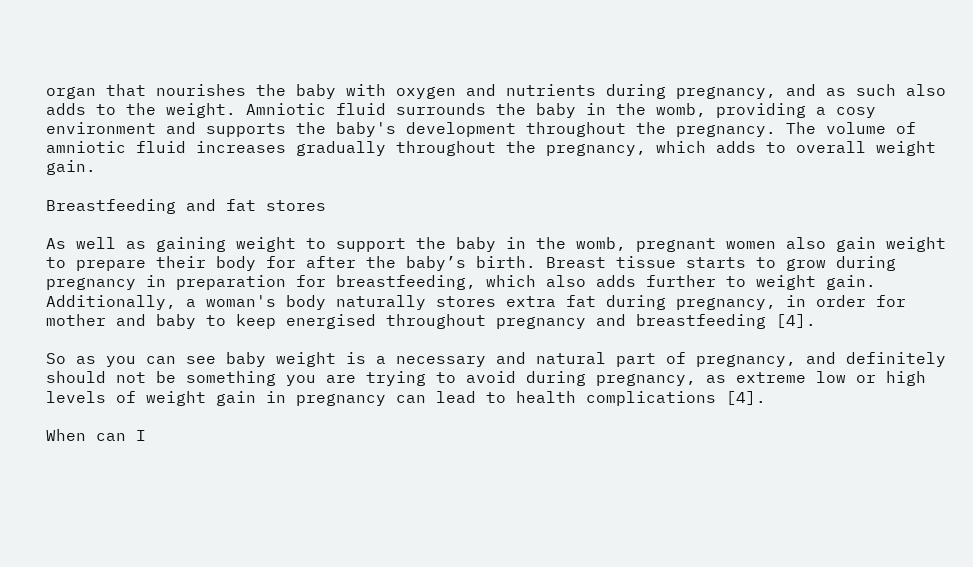organ that nourishes the baby with oxygen and nutrients during pregnancy, and as such also adds to the weight. Amniotic fluid surrounds the baby in the womb, providing a cosy environment and supports the baby's development throughout the pregnancy. The volume of amniotic fluid increases gradually throughout the pregnancy, which adds to overall weight gain.

Breastfeeding and fat stores

As well as gaining weight to support the baby in the womb, pregnant women also gain weight to prepare their body for after the baby’s birth. Breast tissue starts to grow during pregnancy in preparation for breastfeeding, which also adds further to weight gain. Additionally, a woman's body naturally stores extra fat during pregnancy, in order for mother and baby to keep energised throughout pregnancy and breastfeeding [4].

So as you can see baby weight is a necessary and natural part of pregnancy, and definitely should not be something you are trying to avoid during pregnancy, as extreme low or high levels of weight gain in pregnancy can lead to health complications [4].

When can I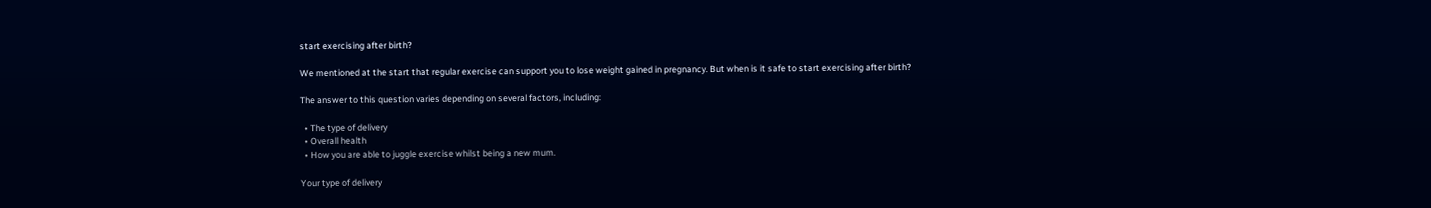start exercising after birth?

We mentioned at the start that regular exercise can support you to lose weight gained in pregnancy. But when is it safe to start exercising after birth?

The answer to this question varies depending on several factors, including:

  • The type of delivery
  • Overall health
  • How you are able to juggle exercise whilst being a new mum.

Your type of delivery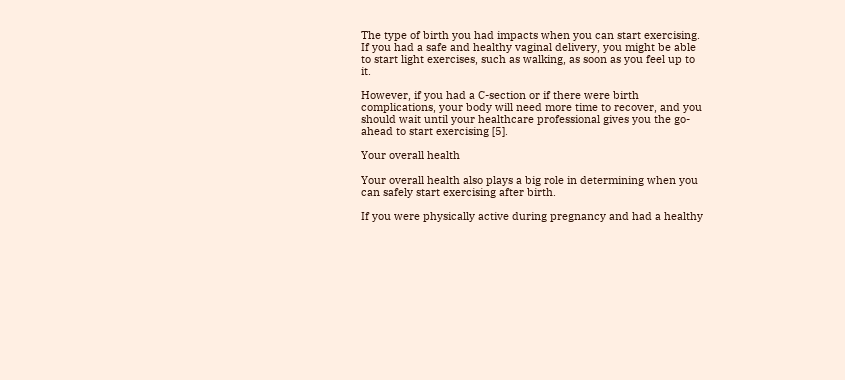The type of birth you had impacts when you can start exercising. If you had a safe and healthy vaginal delivery, you might be able to start light exercises, such as walking, as soon as you feel up to it.

However, if you had a C-section or if there were birth complications, your body will need more time to recover, and you should wait until your healthcare professional gives you the go-ahead to start exercising [5].

Your overall health

Your overall health also plays a big role in determining when you can safely start exercising after birth.

If you were physically active during pregnancy and had a healthy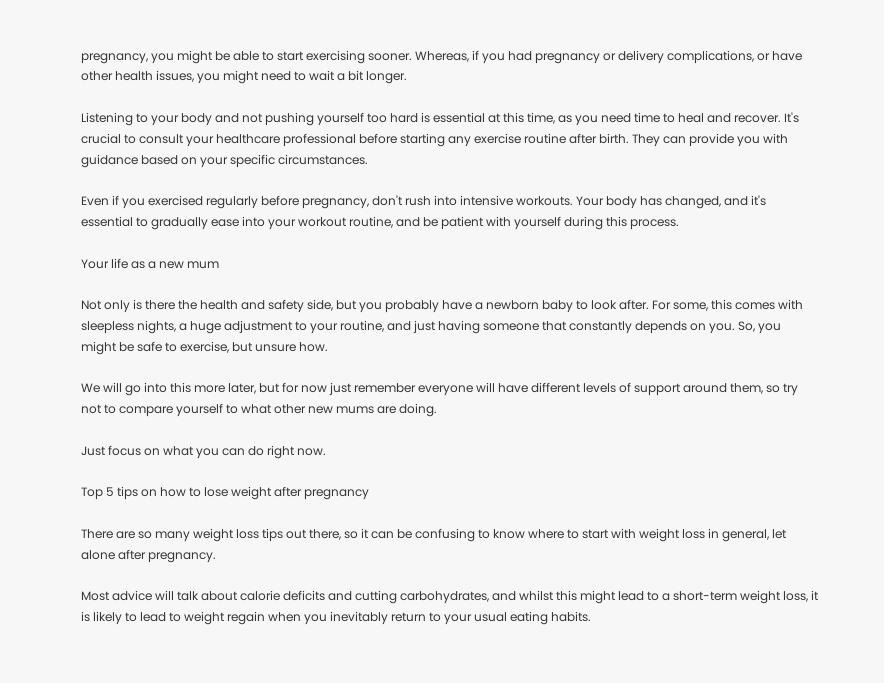pregnancy, you might be able to start exercising sooner. Whereas, if you had pregnancy or delivery complications, or have other health issues, you might need to wait a bit longer.

Listening to your body and not pushing yourself too hard is essential at this time, as you need time to heal and recover. It's crucial to consult your healthcare professional before starting any exercise routine after birth. They can provide you with guidance based on your specific circumstances.

Even if you exercised regularly before pregnancy, don't rush into intensive workouts. Your body has changed, and it's essential to gradually ease into your workout routine, and be patient with yourself during this process.

Your life as a new mum

Not only is there the health and safety side, but you probably have a newborn baby to look after. For some, this comes with sleepless nights, a huge adjustment to your routine, and just having someone that constantly depends on you. So, you might be safe to exercise, but unsure how.

We will go into this more later, but for now just remember everyone will have different levels of support around them, so try not to compare yourself to what other new mums are doing.

Just focus on what you can do right now.

Top 5 tips on how to lose weight after pregnancy

There are so many weight loss tips out there, so it can be confusing to know where to start with weight loss in general, let alone after pregnancy.

Most advice will talk about calorie deficits and cutting carbohydrates, and whilst this might lead to a short-term weight loss, it is likely to lead to weight regain when you inevitably return to your usual eating habits.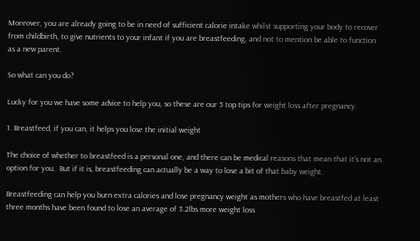Moreover, you are already going to be in need of sufficient calorie intake whilst supporting your body to recover from childbirth, to give nutrients to your infant if you are breastfeeding, and not to mention be able to function as a new parent.

So what can you do?

Lucky for you we have some advice to help you, so these are our 5 top tips for weight loss after pregnancy.

1. Breastfeed, if you can, it helps you lose the initial weight

The choice of whether to breastfeed is a personal one, and there can be medical reasons that mean that it's not an option for you.  But if it is, breastfeeding can actually be a way to lose a bit of that baby weight.

Breastfeeding can help you burn extra calories and lose pregnancy weight as mothers who have breastfed at least three months have been found to lose an average of 3.2lbs more weight loss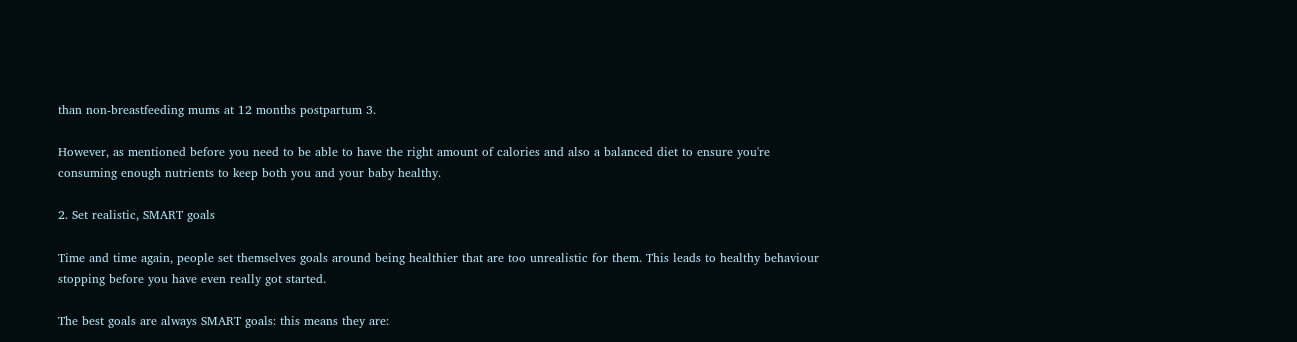than non-breastfeeding mums at 12 months postpartum 3.

However, as mentioned before you need to be able to have the right amount of calories and also a balanced diet to ensure you're consuming enough nutrients to keep both you and your baby healthy.

2. Set realistic, SMART goals

Time and time again, people set themselves goals around being healthier that are too unrealistic for them. This leads to healthy behaviour stopping before you have even really got started.

The best goals are always SMART goals: this means they are: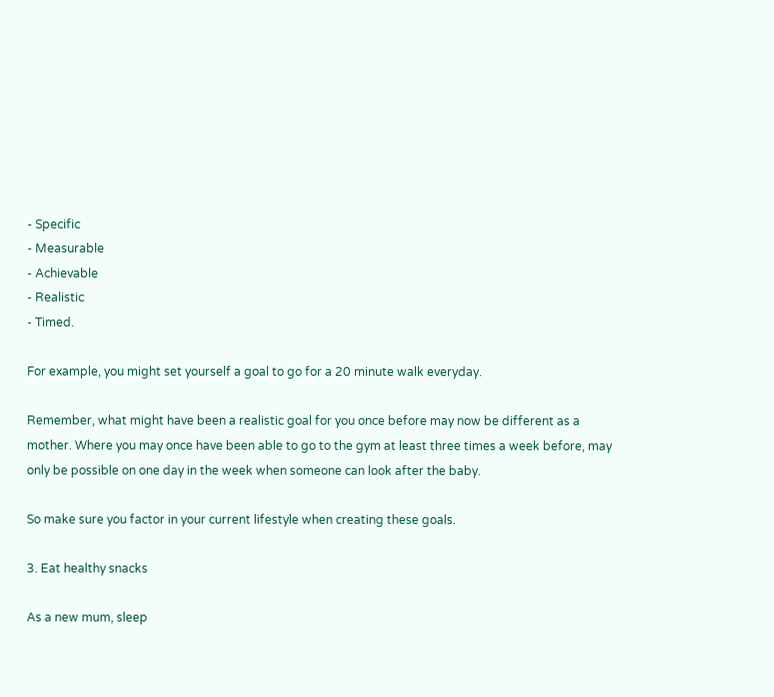- Specific
- Measurable
- Achievable
- Realistic
- Timed.

For example, you might set yourself a goal to go for a 20 minute walk everyday.

Remember, what might have been a realistic goal for you once before may now be different as a mother. Where you may once have been able to go to the gym at least three times a week before, may only be possible on one day in the week when someone can look after the baby.

So make sure you factor in your current lifestyle when creating these goals.

3. Eat healthy snacks

As a new mum, sleep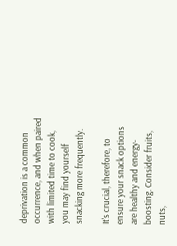deprivation is a common occurrence, and when paired with limited time to cook, you may find yourself snacking more frequently.

It's crucial, therefore, to ensure your snack options are healthy and energy-boosting. Consider fruits, nuts,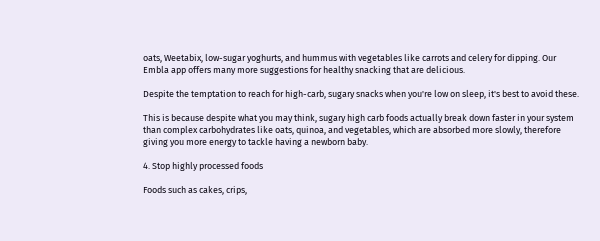oats, Weetabix, low-sugar yoghurts, and hummus with vegetables like carrots and celery for dipping. Our Embla app offers many more suggestions for healthy snacking that are delicious.

Despite the temptation to reach for high-carb, sugary snacks when you're low on sleep, it's best to avoid these.

This is because despite what you may think, sugary high carb foods actually break down faster in your system than complex carbohydrates like oats, quinoa, and vegetables, which are absorbed more slowly, therefore giving you more energy to tackle having a newborn baby.

4. Stop highly processed foods

Foods such as cakes, crips,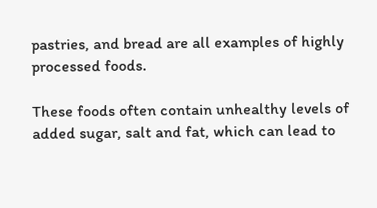pastries, and bread are all examples of highly processed foods.

These foods often contain unhealthy levels of added sugar, salt and fat, which can lead to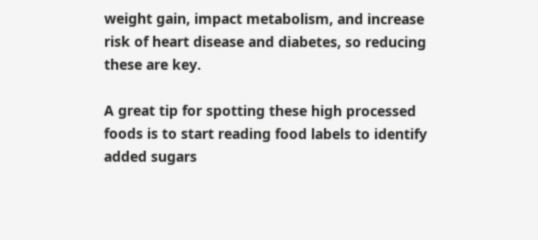weight gain, impact metabolism, and increase risk of heart disease and diabetes, so reducing these are key.

A great tip for spotting these high processed foods is to start reading food labels to identify added sugars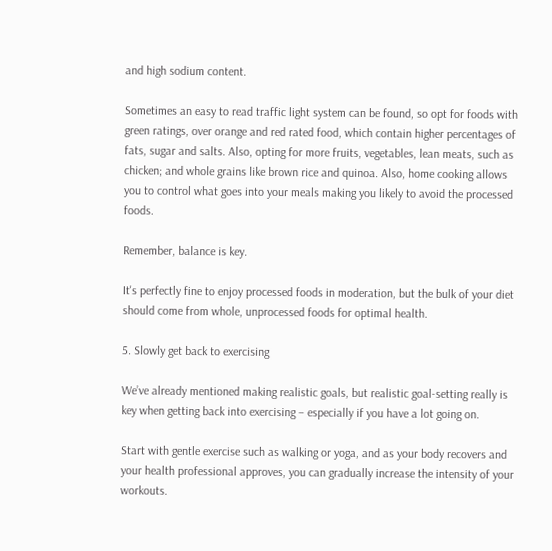and high sodium content.

Sometimes an easy to read traffic light system can be found, so opt for foods with green ratings, over orange and red rated food, which contain higher percentages of fats, sugar and salts. Also, opting for more fruits, vegetables, lean meats, such as chicken; and whole grains like brown rice and quinoa. Also, home cooking allows you to control what goes into your meals making you likely to avoid the processed foods.

Remember, balance is key.

It's perfectly fine to enjoy processed foods in moderation, but the bulk of your diet should come from whole, unprocessed foods for optimal health.

5. Slowly get back to exercising

We’ve already mentioned making realistic goals, but realistic goal-setting really is key when getting back into exercising – especially if you have a lot going on.

Start with gentle exercise such as walking or yoga, and as your body recovers and your health professional approves, you can gradually increase the intensity of your workouts.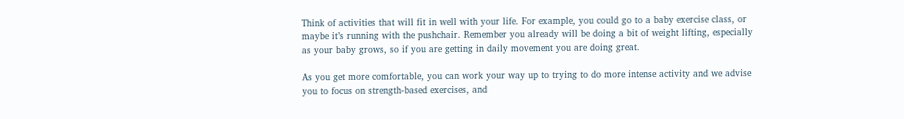Think of activities that will fit in well with your life. For example, you could go to a baby exercise class, or maybe it’s running with the pushchair. Remember you already will be doing a bit of weight lifting, especially as your baby grows, so if you are getting in daily movement you are doing great.

As you get more comfortable, you can work your way up to trying to do more intense activity and we advise you to focus on strength-based exercises, and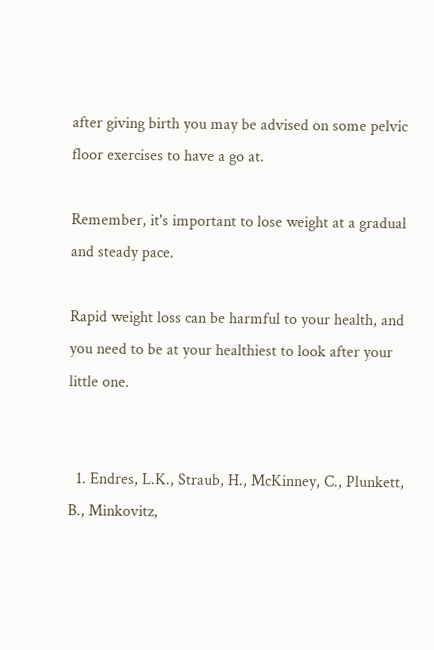after giving birth you may be advised on some pelvic floor exercises to have a go at.

Remember, it's important to lose weight at a gradual and steady pace.

Rapid weight loss can be harmful to your health, and you need to be at your healthiest to look after your little one.


  1. Endres, L.K., Straub, H., McKinney, C., Plunkett, B., Minkovitz,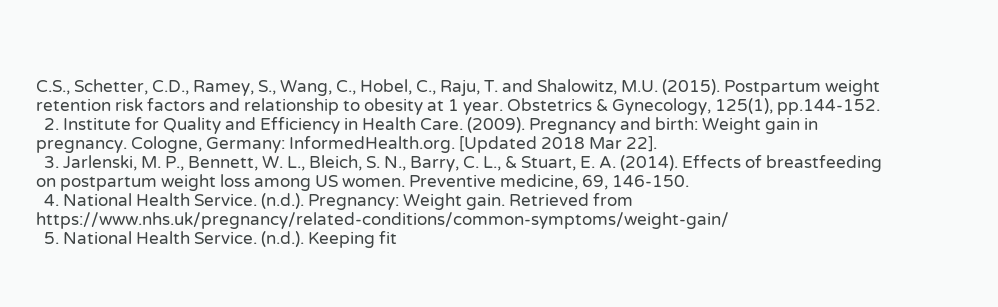C.S., Schetter, C.D., Ramey, S., Wang, C., Hobel, C., Raju, T. and Shalowitz, M.U. (2015). Postpartum weight retention risk factors and relationship to obesity at 1 year. Obstetrics & Gynecology, 125(1), pp.144-152.
  2. Institute for Quality and Efficiency in Health Care. (2009). Pregnancy and birth: Weight gain in pregnancy. Cologne, Germany: InformedHealth.org. [Updated 2018 Mar 22].
  3. Jarlenski, M. P., Bennett, W. L., Bleich, S. N., Barry, C. L., & Stuart, E. A. (2014). Effects of breastfeeding on postpartum weight loss among US women. Preventive medicine, 69, 146-150.
  4. National Health Service. (n.d.). Pregnancy: Weight gain. Retrieved from https://www.nhs.uk/pregnancy/related-conditions/common-symptoms/weight-gain/
  5. National Health Service. (n.d.). Keeping fit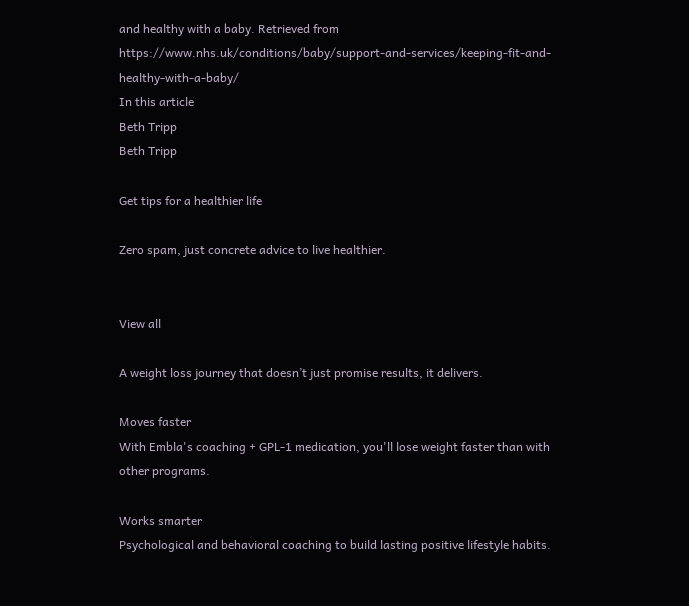and healthy with a baby. Retrieved from https://www.nhs.uk/conditions/baby/support-and-services/keeping-fit-and-healthy-with-a-baby/
In this article
Beth Tripp
Beth Tripp

Get tips for a healthier life

Zero spam, just concrete advice to live healthier.


View all

A weight loss journey that doesn’t just promise results, it delivers.

Moves faster
With Embla's coaching + GPL-1 medication, you'll lose weight faster than with other programs.

Works smarter
Psychological and behavioral coaching to build lasting positive lifestyle habits.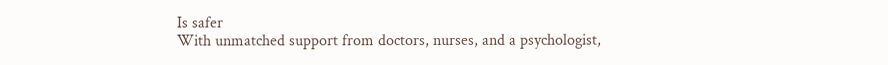Is safer
With unmatched support from doctors, nurses, and a psychologist,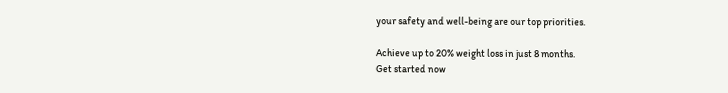your safety and well-being are our top priorities.

Achieve up to 20% weight loss in just 8 months.
Get started now